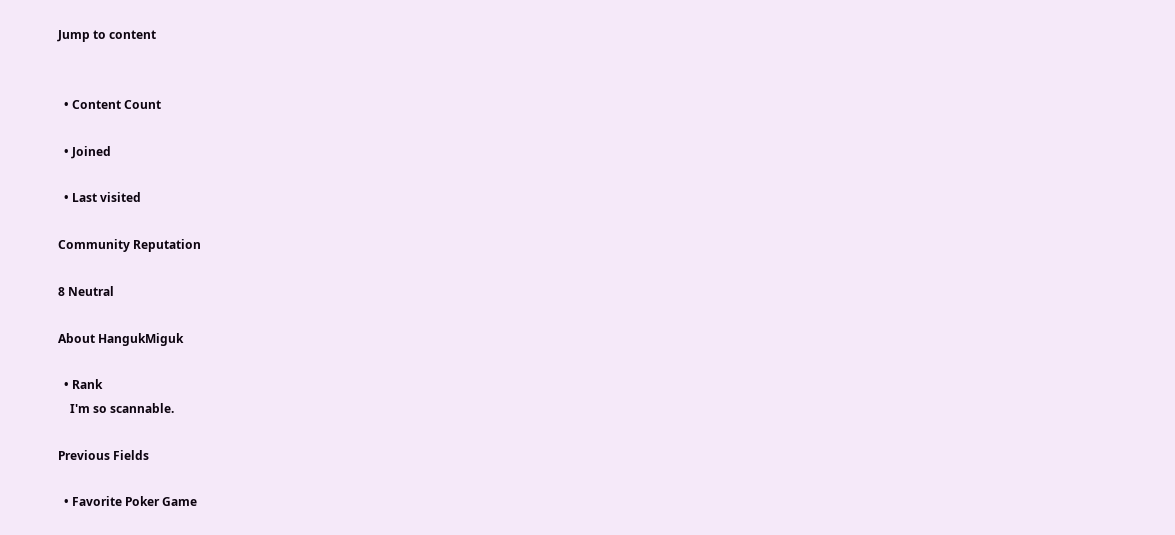Jump to content


  • Content Count

  • Joined

  • Last visited

Community Reputation

8 Neutral

About HangukMiguk

  • Rank
    I'm so scannable.

Previous Fields

  • Favorite Poker Game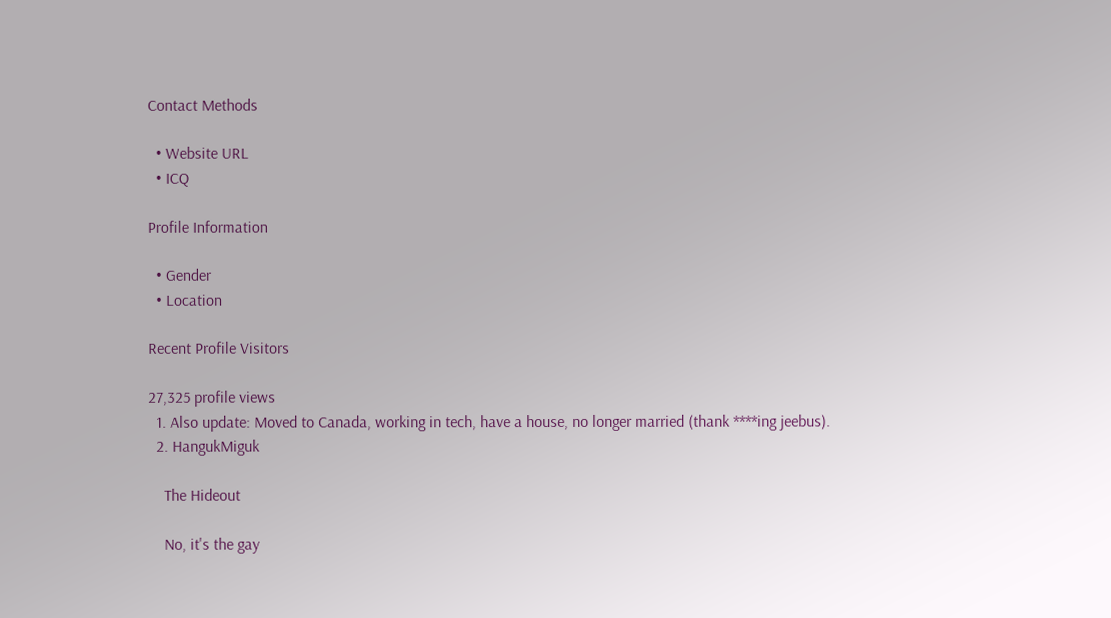Contact Methods

  • Website URL
  • ICQ

Profile Information

  • Gender
  • Location

Recent Profile Visitors

27,325 profile views
  1. Also update: Moved to Canada, working in tech, have a house, no longer married (thank ****ing jeebus).
  2. HangukMiguk

    The Hideout

    No, it's the gay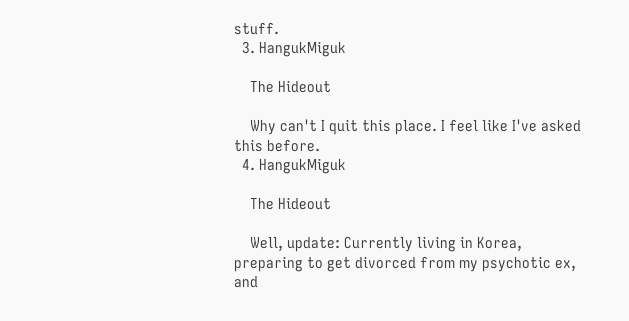stuff.
  3. HangukMiguk

    The Hideout

    Why can't I quit this place. I feel like I've asked this before.
  4. HangukMiguk

    The Hideout

    Well, update: Currently living in Korea, preparing to get divorced from my psychotic ex, and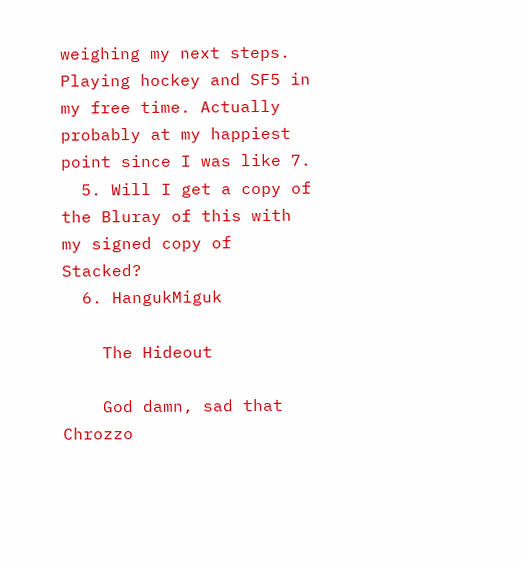weighing my next steps. Playing hockey and SF5 in my free time. Actually probably at my happiest point since I was like 7.
  5. Will I get a copy of the Bluray of this with my signed copy of Stacked?
  6. HangukMiguk

    The Hideout

    God damn, sad that Chrozzo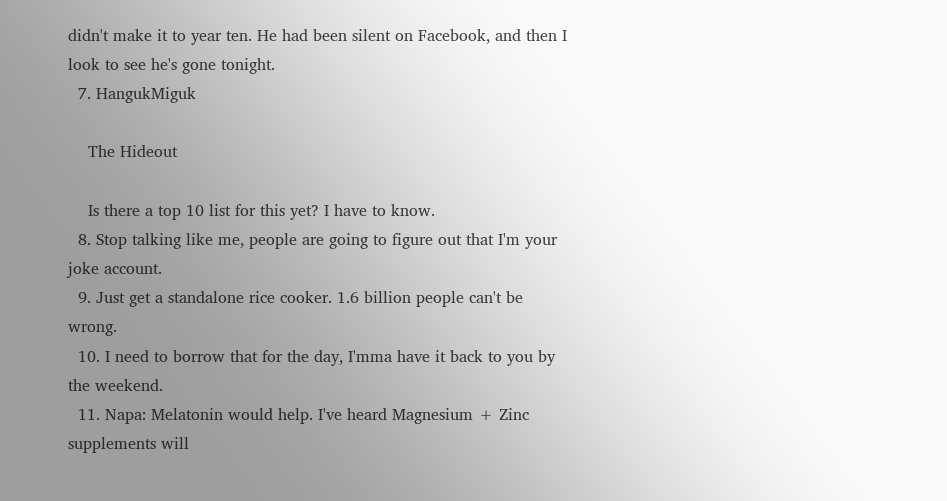didn't make it to year ten. He had been silent on Facebook, and then I look to see he's gone tonight.
  7. HangukMiguk

    The Hideout

    Is there a top 10 list for this yet? I have to know.
  8. Stop talking like me, people are going to figure out that I'm your joke account.
  9. Just get a standalone rice cooker. 1.6 billion people can't be wrong.
  10. I need to borrow that for the day, I'mma have it back to you by the weekend.
  11. Napa: Melatonin would help. I've heard Magnesium + Zinc supplements will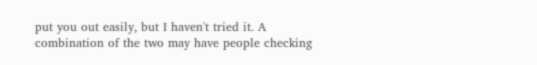put you out easily, but I haven't tried it. A combination of the two may have people checking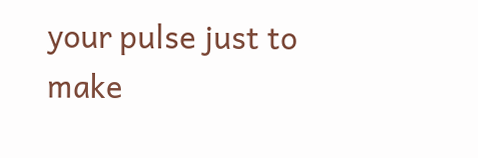your pulse just to make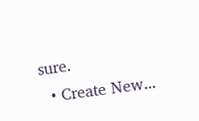sure.
  • Create New...